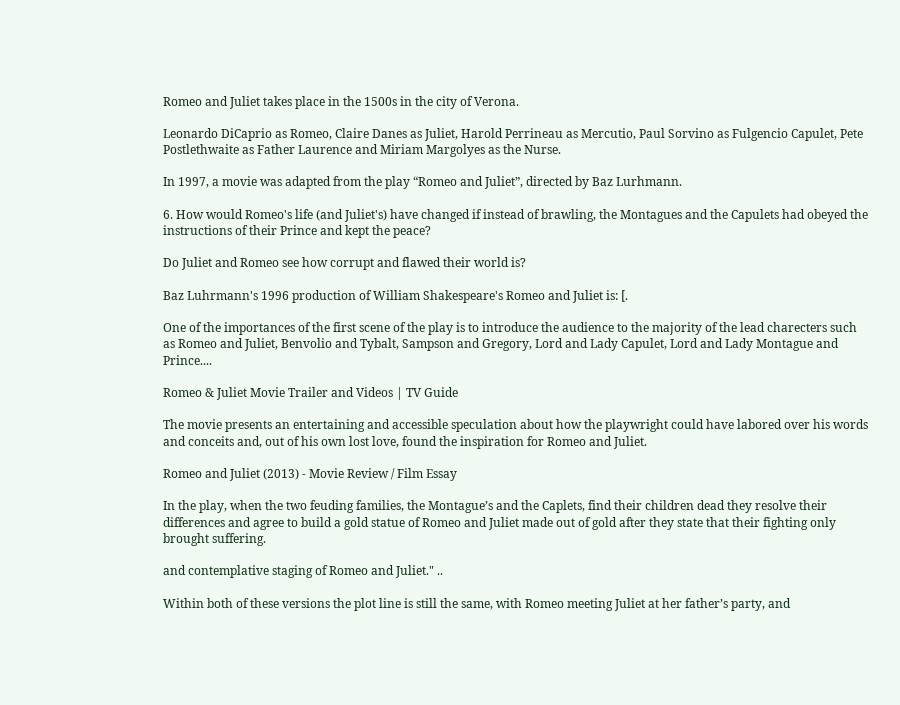Romeo and Juliet takes place in the 1500s in the city of Verona.

Leonardo DiCaprio as Romeo, Claire Danes as Juliet, Harold Perrineau as Mercutio, Paul Sorvino as Fulgencio Capulet, Pete Postlethwaite as Father Laurence and Miriam Margolyes as the Nurse.

In 1997, a movie was adapted from the play “Romeo and Juliet”, directed by Baz Lurhmann.

6. How would Romeo's life (and Juliet's) have changed if instead of brawling, the Montagues and the Capulets had obeyed the instructions of their Prince and kept the peace?

Do Juliet and Romeo see how corrupt and flawed their world is?

Baz Luhrmann's 1996 production of William Shakespeare's Romeo and Juliet is: [.

One of the importances of the first scene of the play is to introduce the audience to the majority of the lead charecters such as Romeo and Juliet, Benvolio and Tybalt, Sampson and Gregory, Lord and Lady Capulet, Lord and Lady Montague and Prince....

Romeo & Juliet Movie Trailer and Videos | TV Guide

The movie presents an entertaining and accessible speculation about how the playwright could have labored over his words and conceits and, out of his own lost love, found the inspiration for Romeo and Juliet.

Romeo and Juliet (2013) - Movie Review / Film Essay

In the play, when the two feuding families, the Montague’s and the Caplets, find their children dead they resolve their differences and agree to build a gold statue of Romeo and Juliet made out of gold after they state that their fighting only brought suffering.

and contemplative staging of Romeo and Juliet." ..

Within both of these versions the plot line is still the same, with Romeo meeting Juliet at her father’s party, and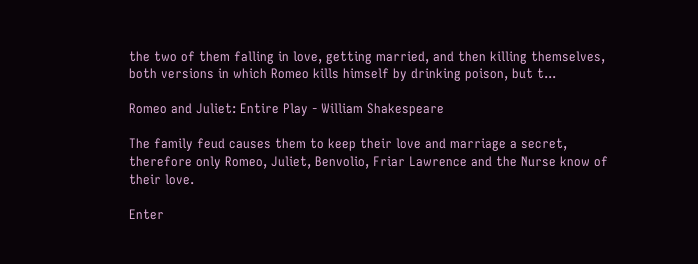the two of them falling in love, getting married, and then killing themselves, both versions in which Romeo kills himself by drinking poison, but t...

Romeo and Juliet: Entire Play - William Shakespeare

The family feud causes them to keep their love and marriage a secret, therefore only Romeo, Juliet, Benvolio, Friar Lawrence and the Nurse know of their love.

Enter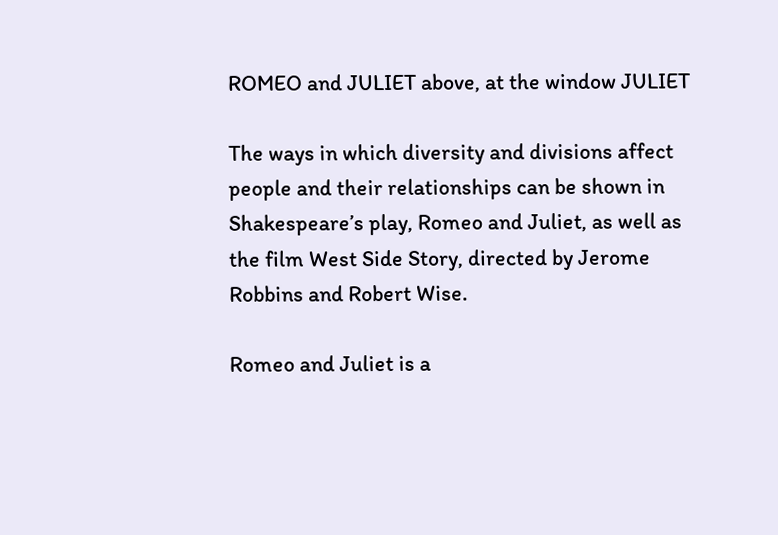ROMEO and JULIET above, at the window JULIET

The ways in which diversity and divisions affect people and their relationships can be shown in Shakespeare’s play, Romeo and Juliet, as well as the film West Side Story, directed by Jerome Robbins and Robert Wise.

Romeo and Juliet is a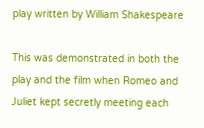play written by William Shakespeare

This was demonstrated in both the play and the film when Romeo and Juliet kept secretly meeting each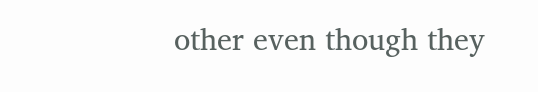other even though they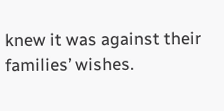knew it was against their families’ wishes.